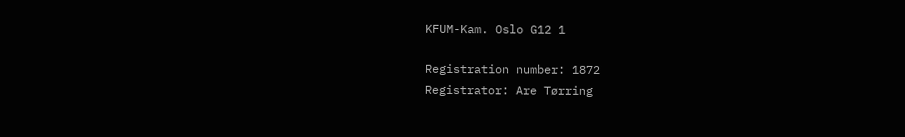KFUM-Kam. Oslo G12 1

Registration number: 1872
Registrator: Are Tørring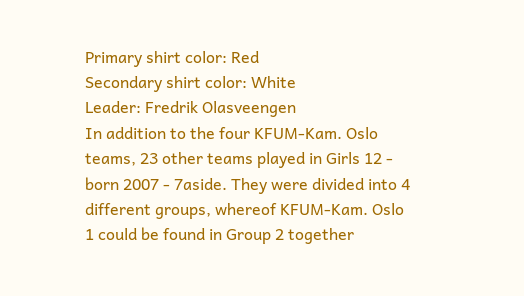Primary shirt color: Red
Secondary shirt color: White
Leader: Fredrik Olasveengen
In addition to the four KFUM-Kam. Oslo teams, 23 other teams played in Girls 12 - born 2007 - 7aside. They were divided into 4 different groups, whereof KFUM-Kam. Oslo 1 could be found in Group 2 together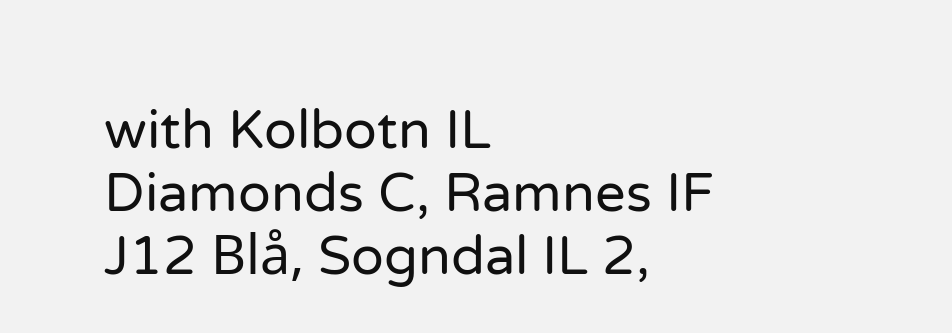with Kolbotn IL Diamonds C, Ramnes IF J12 Blå, Sogndal IL 2,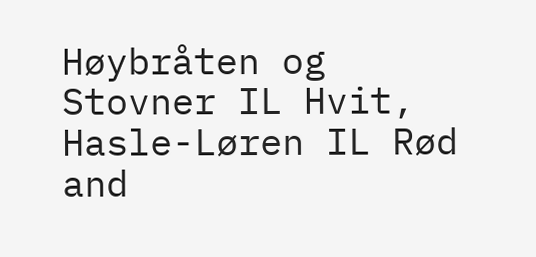Høybråten og Stovner IL Hvit, Hasle-Løren IL Rød and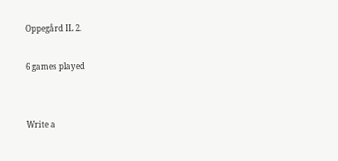Oppegård IL 2.

6 games played


Write a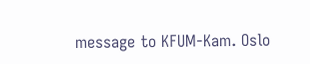message to KFUM-Kam. Oslo